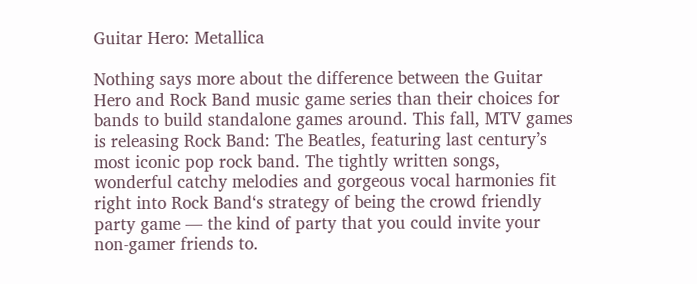Guitar Hero: Metallica

Nothing says more about the difference between the Guitar Hero and Rock Band music game series than their choices for bands to build standalone games around. This fall, MTV games is releasing Rock Band: The Beatles, featuring last century’s most iconic pop rock band. The tightly written songs, wonderful catchy melodies and gorgeous vocal harmonies fit right into Rock Band‘s strategy of being the crowd friendly party game — the kind of party that you could invite your non-gamer friends to.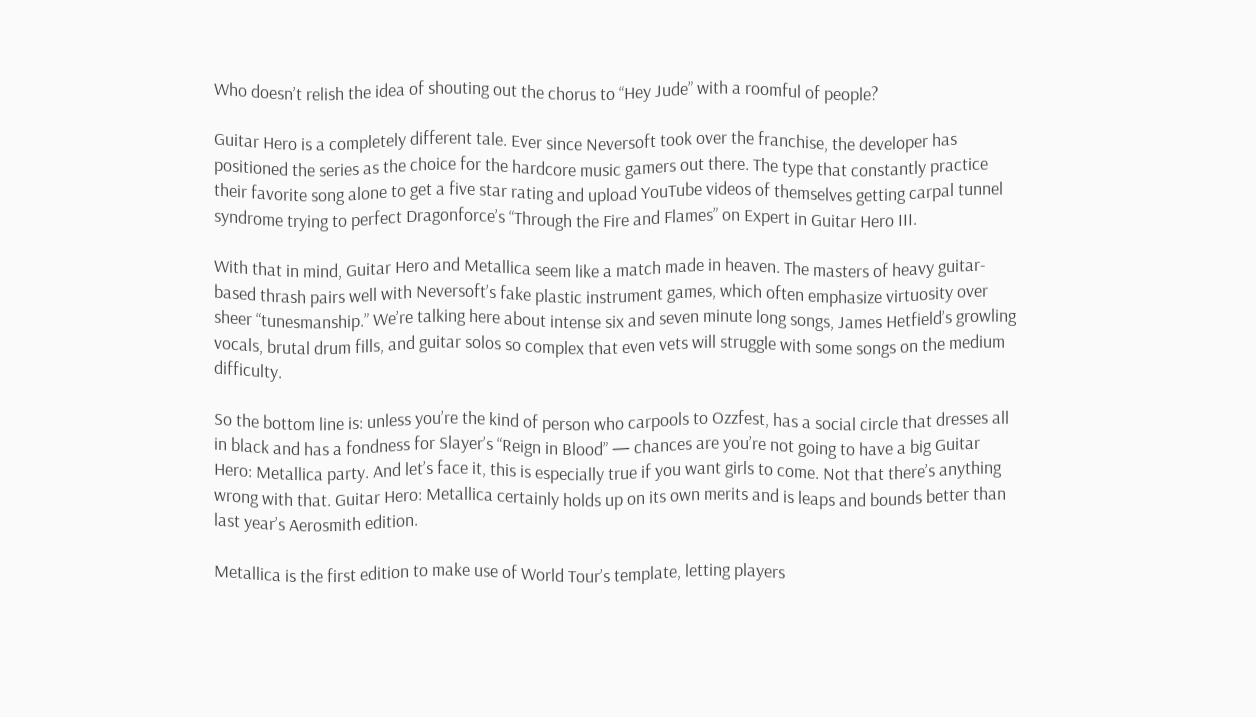Who doesn’t relish the idea of shouting out the chorus to “Hey Jude” with a roomful of people?

Guitar Hero is a completely different tale. Ever since Neversoft took over the franchise, the developer has positioned the series as the choice for the hardcore music gamers out there. The type that constantly practice their favorite song alone to get a five star rating and upload YouTube videos of themselves getting carpal tunnel syndrome trying to perfect Dragonforce’s “Through the Fire and Flames” on Expert in Guitar Hero III.

With that in mind, Guitar Hero and Metallica seem like a match made in heaven. The masters of heavy guitar-based thrash pairs well with Neversoft’s fake plastic instrument games, which often emphasize virtuosity over sheer “tunesmanship.” We’re talking here about intense six and seven minute long songs, James Hetfield’s growling vocals, brutal drum fills, and guitar solos so complex that even vets will struggle with some songs on the medium difficulty.

So the bottom line is: unless you’re the kind of person who carpools to Ozzfest, has a social circle that dresses all in black and has a fondness for Slayer’s “Reign in Blood” — chances are you’re not going to have a big Guitar Hero: Metallica party. And let’s face it, this is especially true if you want girls to come. Not that there’s anything wrong with that. Guitar Hero: Metallica certainly holds up on its own merits and is leaps and bounds better than last year’s Aerosmith edition.

Metallica is the first edition to make use of World Tour’s template, letting players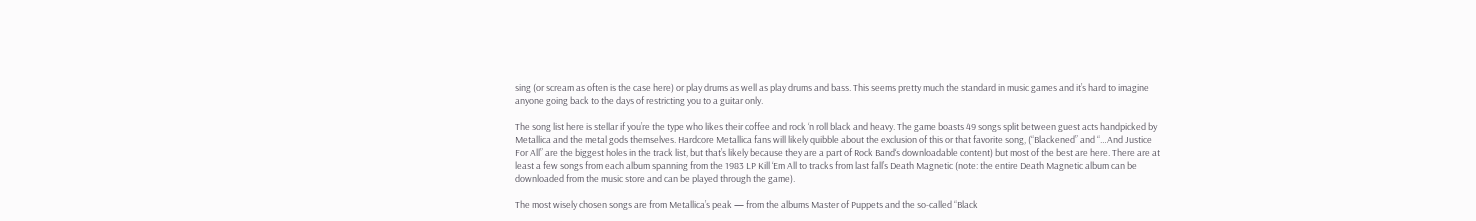sing (or scream as often is the case here) or play drums as well as play drums and bass. This seems pretty much the standard in music games and it’s hard to imagine anyone going back to the days of restricting you to a guitar only.

The song list here is stellar if you’re the type who likes their coffee and rock ‘n roll black and heavy. The game boasts 49 songs split between guest acts handpicked by Metallica and the metal gods themselves. Hardcore Metallica fans will likely quibble about the exclusion of this or that favorite song, (“Blackened” and “…And Justice For All” are the biggest holes in the track list, but that’s likely because they are a part of Rock Band‘s downloadable content) but most of the best are here. There are at least a few songs from each album spanning from the 1983 LP Kill ‘Em All to tracks from last fall’s Death Magnetic (note: the entire Death Magnetic album can be downloaded from the music store and can be played through the game).

The most wisely chosen songs are from Metallica’s peak — from the albums Master of Puppets and the so-called “Black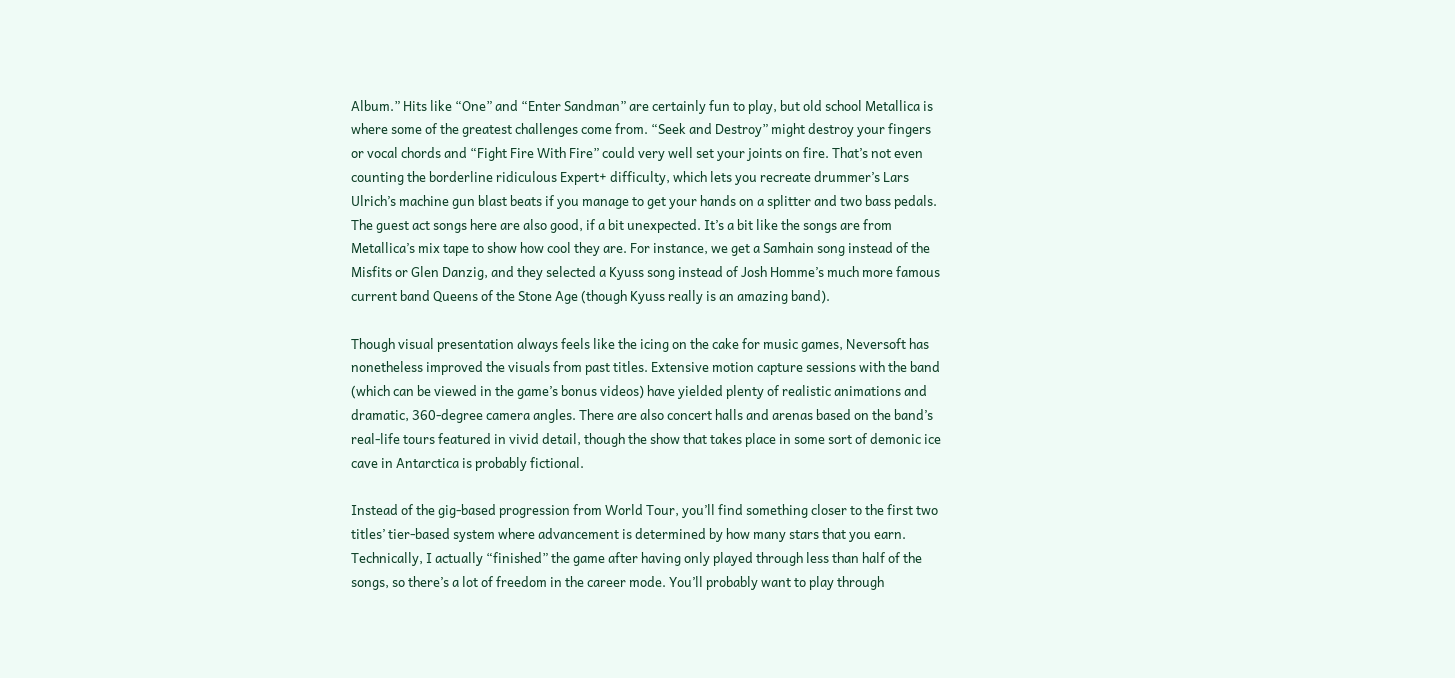Album.” Hits like “One” and “Enter Sandman” are certainly fun to play, but old school Metallica is where some of the greatest challenges come from. “Seek and Destroy” might destroy your fingers or vocal chords and “Fight Fire With Fire” could very well set your joints on fire. That’s not even counting the borderline ridiculous Expert+ difficulty, which lets you recreate drummer’s Lars Ulrich’s machine gun blast beats if you manage to get your hands on a splitter and two bass pedals. The guest act songs here are also good, if a bit unexpected. It’s a bit like the songs are from Metallica’s mix tape to show how cool they are. For instance, we get a Samhain song instead of the Misfits or Glen Danzig, and they selected a Kyuss song instead of Josh Homme’s much more famous current band Queens of the Stone Age (though Kyuss really is an amazing band).

Though visual presentation always feels like the icing on the cake for music games, Neversoft has nonetheless improved the visuals from past titles. Extensive motion capture sessions with the band (which can be viewed in the game’s bonus videos) have yielded plenty of realistic animations and dramatic, 360-degree camera angles. There are also concert halls and arenas based on the band’s real-life tours featured in vivid detail, though the show that takes place in some sort of demonic ice cave in Antarctica is probably fictional.

Instead of the gig-based progression from World Tour, you’ll find something closer to the first two titles’ tier-based system where advancement is determined by how many stars that you earn. Technically, I actually “finished” the game after having only played through less than half of the songs, so there’s a lot of freedom in the career mode. You’ll probably want to play through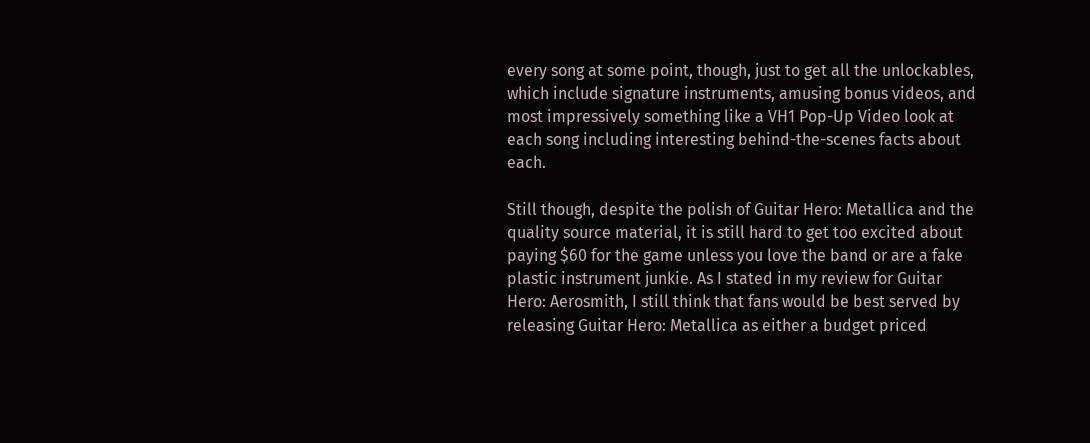every song at some point, though, just to get all the unlockables, which include signature instruments, amusing bonus videos, and most impressively something like a VH1 Pop-Up Video look at each song including interesting behind-the-scenes facts about each.

Still though, despite the polish of Guitar Hero: Metallica and the quality source material, it is still hard to get too excited about paying $60 for the game unless you love the band or are a fake plastic instrument junkie. As I stated in my review for Guitar Hero: Aerosmith, I still think that fans would be best served by releasing Guitar Hero: Metallica as either a budget priced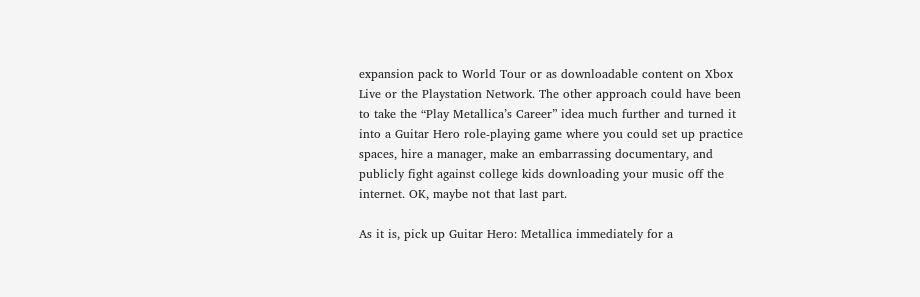expansion pack to World Tour or as downloadable content on Xbox Live or the Playstation Network. The other approach could have been to take the “Play Metallica’s Career” idea much further and turned it into a Guitar Hero role-playing game where you could set up practice spaces, hire a manager, make an embarrassing documentary, and publicly fight against college kids downloading your music off the internet. OK, maybe not that last part.

As it is, pick up Guitar Hero: Metallica immediately for a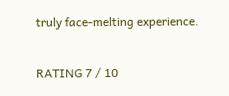truly face-melting experience.

RATING 7 / 10